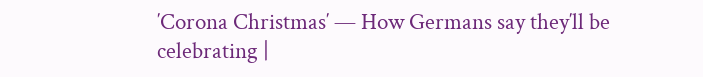′Corona Christmas′ — How Germans say they′ll be celebrating |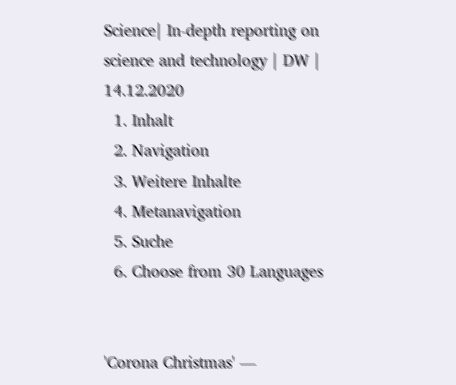Science| In-depth reporting on science and technology | DW | 14.12.2020
  1. Inhalt
  2. Navigation
  3. Weitere Inhalte
  4. Metanavigation
  5. Suche
  6. Choose from 30 Languages


'Corona Christmas' —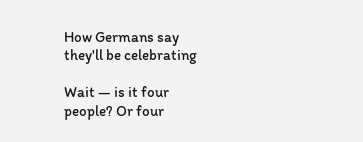How Germans say they'll be celebrating

Wait — is it four people? Or four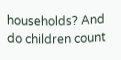households? And do children count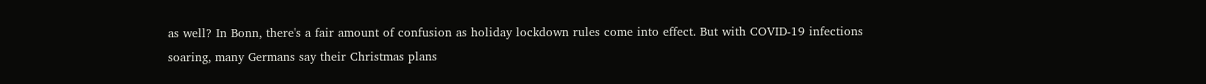as well? In Bonn, there's a fair amount of confusion as holiday lockdown rules come into effect. But with COVID-19 infections soaring, many Germans say their Christmas plans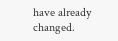have already changed.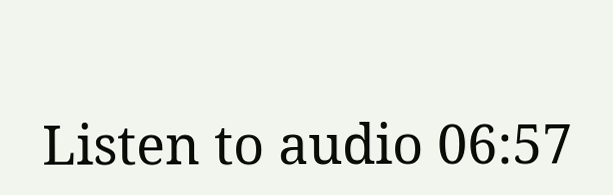Listen to audio 06:57